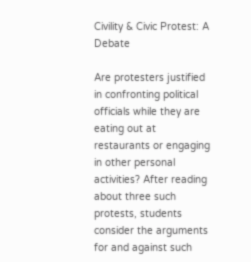Civility & Civic Protest: A Debate

Are protesters justified in confronting political officials while they are eating out at restaurants or engaging in other personal activities? After reading about three such protests, students consider the arguments for and against such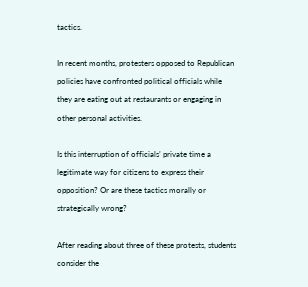tactics.

In recent months, protesters opposed to Republican policies have confronted political officials while they are eating out at restaurants or engaging in other personal activities.

Is this interruption of officials’ private time a legitimate way for citizens to express their opposition? Or are these tactics morally or strategically wrong?

After reading about three of these protests, students consider the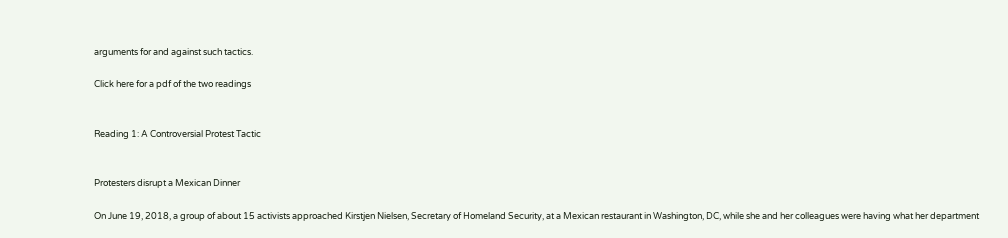arguments for and against such tactics.

Click here for a pdf of the two readings


Reading 1: A Controversial Protest Tactic


Protesters disrupt a Mexican Dinner

On June 19, 2018, a group of about 15 activists approached Kirstjen Nielsen, Secretary of Homeland Security, at a Mexican restaurant in Washington, DC, while she and her colleagues were having what her department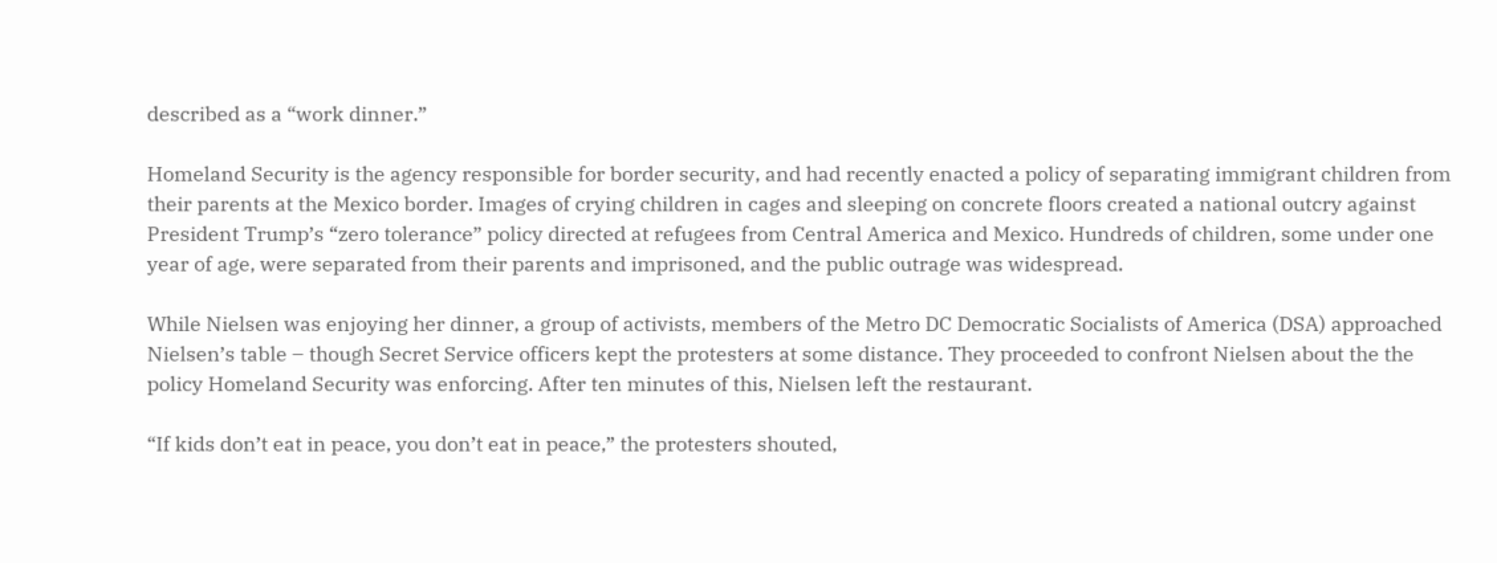described as a “work dinner.”

Homeland Security is the agency responsible for border security, and had recently enacted a policy of separating immigrant children from their parents at the Mexico border. Images of crying children in cages and sleeping on concrete floors created a national outcry against President Trump’s “zero tolerance” policy directed at refugees from Central America and Mexico. Hundreds of children, some under one year of age, were separated from their parents and imprisoned, and the public outrage was widespread.

While Nielsen was enjoying her dinner, a group of activists, members of the Metro DC Democratic Socialists of America (DSA) approached Nielsen’s table – though Secret Service officers kept the protesters at some distance. They proceeded to confront Nielsen about the the policy Homeland Security was enforcing. After ten minutes of this, Nielsen left the restaurant.

“If kids don’t eat in peace, you don’t eat in peace,” the protesters shouted,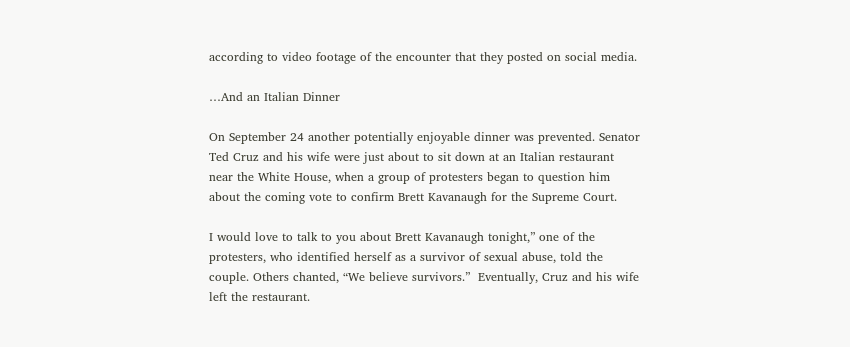according to video footage of the encounter that they posted on social media.

…And an Italian Dinner

On September 24 another potentially enjoyable dinner was prevented. Senator Ted Cruz and his wife were just about to sit down at an Italian restaurant near the White House, when a group of protesters began to question him about the coming vote to confirm Brett Kavanaugh for the Supreme Court.

I would love to talk to you about Brett Kavanaugh tonight,” one of the protesters, who identified herself as a survivor of sexual abuse, told the couple. Others chanted, “We believe survivors.”  Eventually, Cruz and his wife left the restaurant.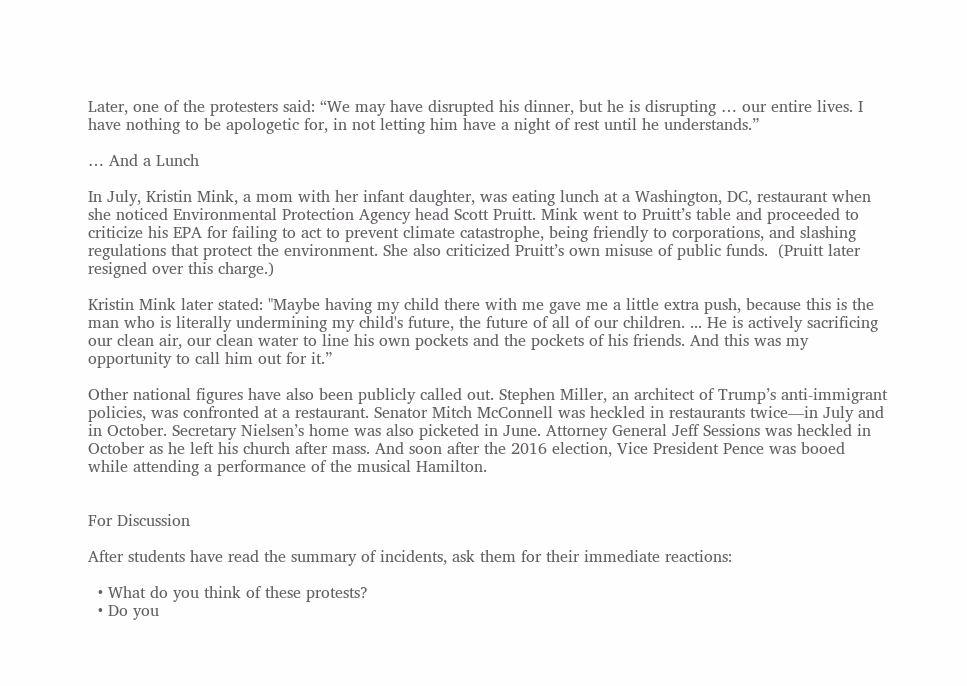Later, one of the protesters said: “We may have disrupted his dinner, but he is disrupting … our entire lives. I have nothing to be apologetic for, in not letting him have a night of rest until he understands.”

… And a Lunch

In July, Kristin Mink, a mom with her infant daughter, was eating lunch at a Washington, DC, restaurant when she noticed Environmental Protection Agency head Scott Pruitt. Mink went to Pruitt’s table and proceeded to criticize his EPA for failing to act to prevent climate catastrophe, being friendly to corporations, and slashing regulations that protect the environment. She also criticized Pruitt’s own misuse of public funds.  (Pruitt later resigned over this charge.)

Kristin Mink later stated: "Maybe having my child there with me gave me a little extra push, because this is the man who is literally undermining my child's future, the future of all of our children. ... He is actively sacrificing our clean air, our clean water to line his own pockets and the pockets of his friends. And this was my opportunity to call him out for it.”

Other national figures have also been publicly called out. Stephen Miller, an architect of Trump’s anti-immigrant policies, was confronted at a restaurant. Senator Mitch McConnell was heckled in restaurants twice—in July and in October. Secretary Nielsen’s home was also picketed in June. Attorney General Jeff Sessions was heckled in October as he left his church after mass. And soon after the 2016 election, Vice President Pence was booed while attending a performance of the musical Hamilton.


For Discussion

After students have read the summary of incidents, ask them for their immediate reactions:

  • What do you think of these protests?
  • Do you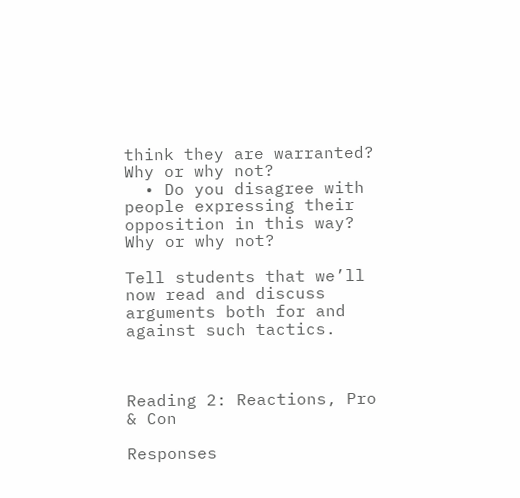think they are warranted? Why or why not?
  • Do you disagree with people expressing their opposition in this way? Why or why not?

Tell students that we’ll now read and discuss arguments both for and against such tactics.



Reading 2: Reactions, Pro & Con

Responses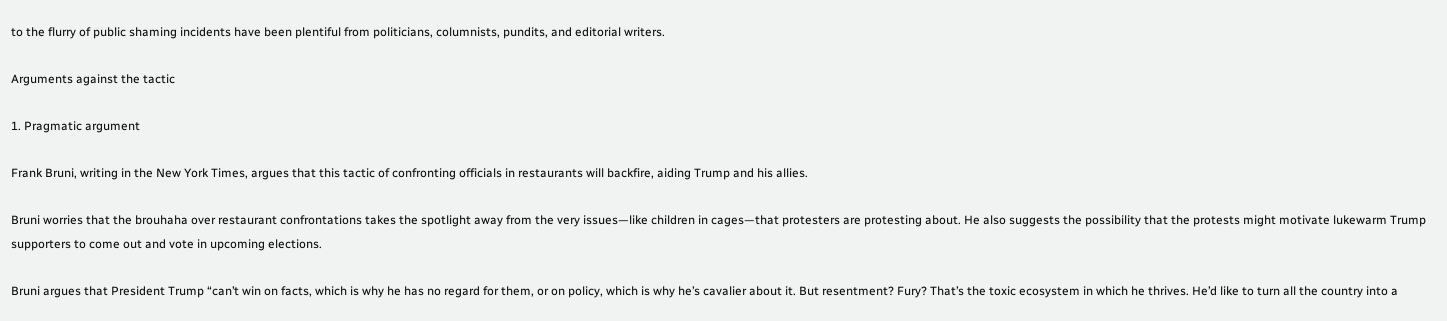to the flurry of public shaming incidents have been plentiful from politicians, columnists, pundits, and editorial writers.

Arguments against the tactic

1. Pragmatic argument

Frank Bruni, writing in the New York Times, argues that this tactic of confronting officials in restaurants will backfire, aiding Trump and his allies.

Bruni worries that the brouhaha over restaurant confrontations takes the spotlight away from the very issues—like children in cages—that protesters are protesting about. He also suggests the possibility that the protests might motivate lukewarm Trump supporters to come out and vote in upcoming elections.

Bruni argues that President Trump “can’t win on facts, which is why he has no regard for them, or on policy, which is why he’s cavalier about it. But resentment? Fury? That’s the toxic ecosystem in which he thrives. He’d like to turn all the country into a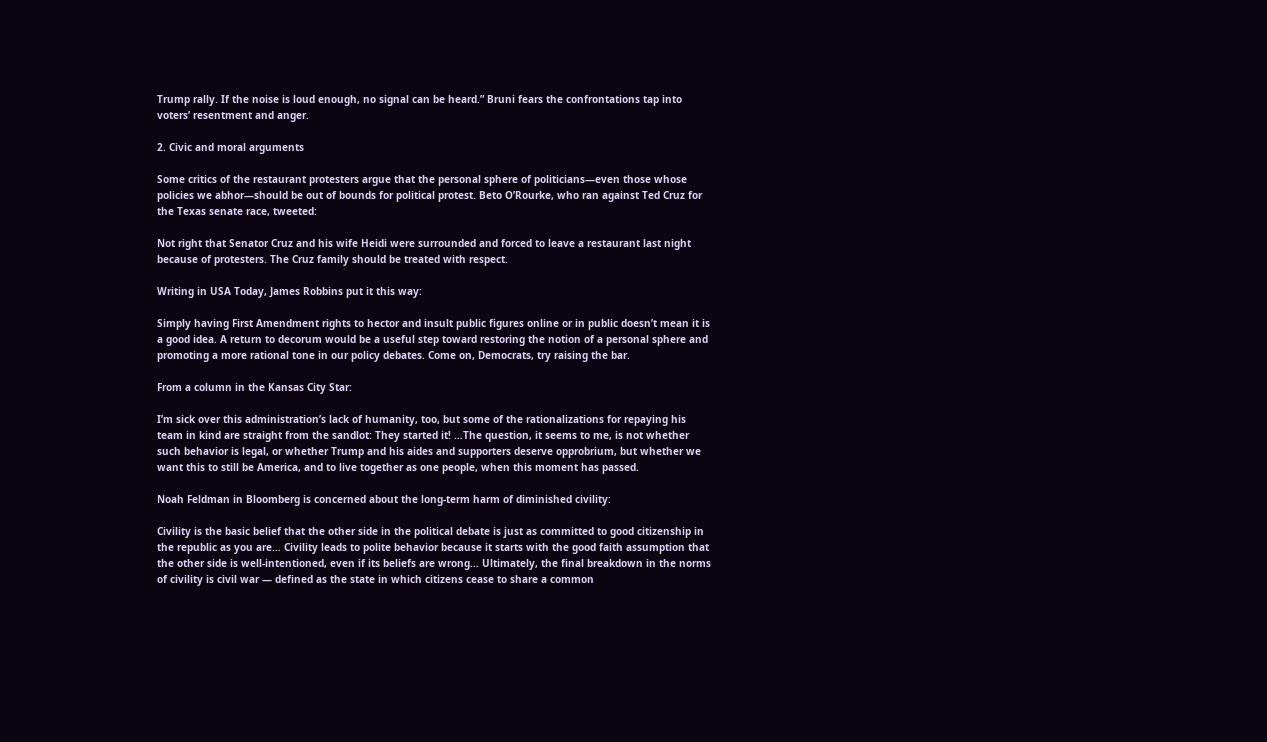Trump rally. If the noise is loud enough, no signal can be heard.” Bruni fears the confrontations tap into voters’ resentment and anger.

2. Civic and moral arguments

Some critics of the restaurant protesters argue that the personal sphere of politicians—even those whose policies we abhor—should be out of bounds for political protest. Beto O’Rourke, who ran against Ted Cruz for the Texas senate race, tweeted:

Not right that Senator Cruz and his wife Heidi were surrounded and forced to leave a restaurant last night because of protesters. The Cruz family should be treated with respect.

Writing in USA Today, James Robbins put it this way:

Simply having First Amendment rights to hector and insult public figures online or in public doesn’t mean it is a good idea. A return to decorum would be a useful step toward restoring the notion of a personal sphere and promoting a more rational tone in our policy debates. Come on, Democrats, try raising the bar.

From a column in the Kansas City Star:

I’m sick over this administration’s lack of humanity, too, but some of the rationalizations for repaying his team in kind are straight from the sandlot: They started it! …The question, it seems to me, is not whether such behavior is legal, or whether Trump and his aides and supporters deserve opprobrium, but whether we want this to still be America, and to live together as one people, when this moment has passed.

Noah Feldman in Bloomberg is concerned about the long-term harm of diminished civility:

Civility is the basic belief that the other side in the political debate is just as committed to good citizenship in the republic as you are… Civility leads to polite behavior because it starts with the good faith assumption that the other side is well-intentioned, even if its beliefs are wrong… Ultimately, the final breakdown in the norms of civility is civil war — defined as the state in which citizens cease to share a common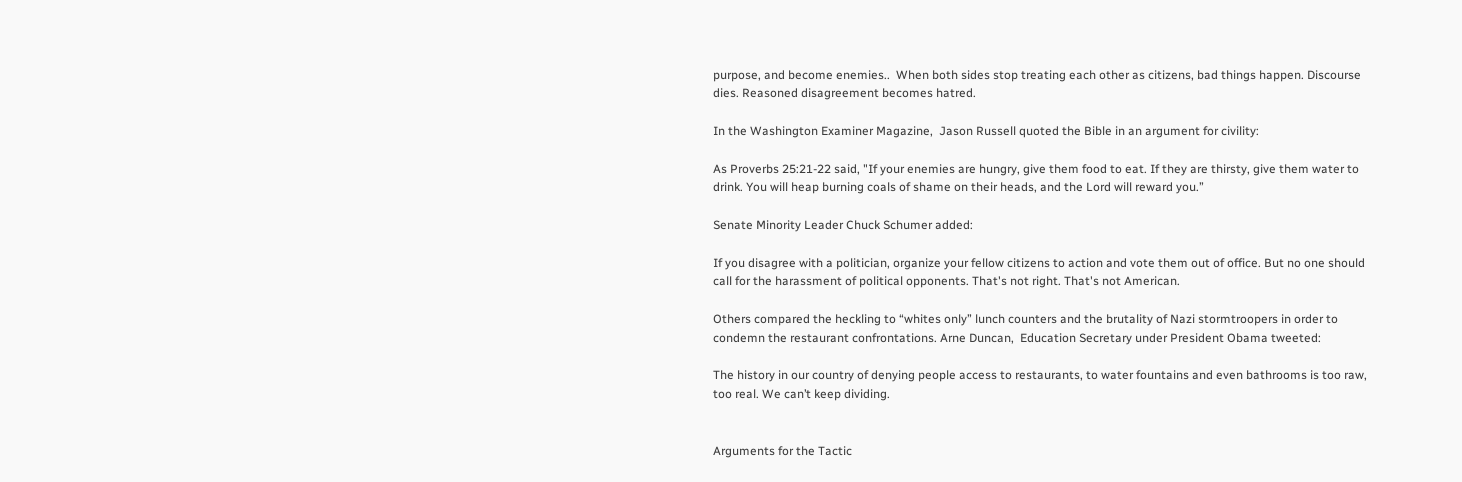purpose, and become enemies..  When both sides stop treating each other as citizens, bad things happen. Discourse dies. Reasoned disagreement becomes hatred.

In the Washington Examiner Magazine,  Jason Russell quoted the Bible in an argument for civility:

As Proverbs 25:21-22 said, "If your enemies are hungry, give them food to eat. If they are thirsty, give them water to drink. You will heap burning coals of shame on their heads, and the Lord will reward you.”

Senate Minority Leader Chuck Schumer added:

If you disagree with a politician, organize your fellow citizens to action and vote them out of office. But no one should call for the harassment of political opponents. That's not right. That's not American.

Others compared the heckling to “whites only” lunch counters and the brutality of Nazi stormtroopers in order to condemn the restaurant confrontations. Arne Duncan,  Education Secretary under President Obama tweeted:

The history in our country of denying people access to restaurants, to water fountains and even bathrooms is too raw, too real. We can’t keep dividing.


Arguments for the Tactic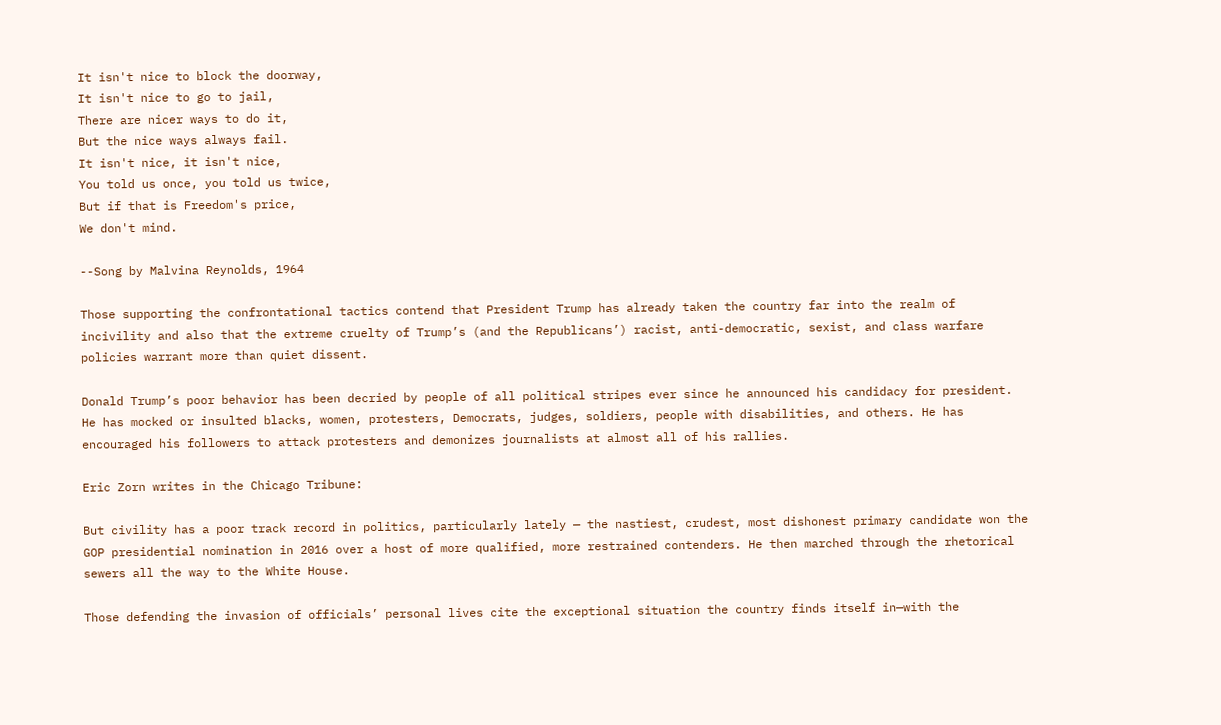It isn't nice to block the doorway,
It isn't nice to go to jail,
There are nicer ways to do it,
But the nice ways always fail.
It isn't nice, it isn't nice,
You told us once, you told us twice,
But if that is Freedom's price,
We don't mind.

--Song by Malvina Reynolds, 1964

Those supporting the confrontational tactics contend that President Trump has already taken the country far into the realm of incivility and also that the extreme cruelty of Trump’s (and the Republicans’) racist, anti-democratic, sexist, and class warfare policies warrant more than quiet dissent.

Donald Trump’s poor behavior has been decried by people of all political stripes ever since he announced his candidacy for president. He has mocked or insulted blacks, women, protesters, Democrats, judges, soldiers, people with disabilities, and others. He has encouraged his followers to attack protesters and demonizes journalists at almost all of his rallies.

Eric Zorn writes in the Chicago Tribune:

But civility has a poor track record in politics, particularly lately — the nastiest, crudest, most dishonest primary candidate won the GOP presidential nomination in 2016 over a host of more qualified, more restrained contenders. He then marched through the rhetorical sewers all the way to the White House.

Those defending the invasion of officials’ personal lives cite the exceptional situation the country finds itself in—with the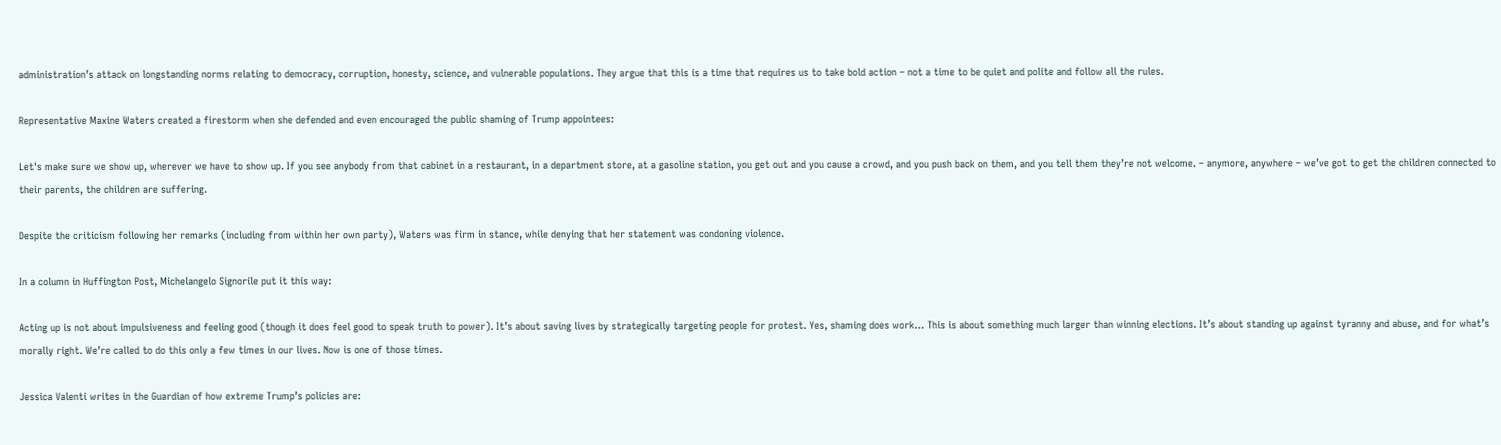administration’s attack on longstanding norms relating to democracy, corruption, honesty, science, and vulnerable populations. They argue that this is a time that requires us to take bold action – not a time to be quiet and polite and follow all the rules.

Representative Maxine Waters created a firestorm when she defended and even encouraged the public shaming of Trump appointees:

Let's make sure we show up, wherever we have to show up. If you see anybody from that cabinet in a restaurant, in a department store, at a gasoline station, you get out and you cause a crowd, and you push back on them, and you tell them they’re not welcome. – anymore, anywhere – we’ve got to get the children connected to their parents, the children are suffering.

Despite the criticism following her remarks (including from within her own party), Waters was firm in stance, while denying that her statement was condoning violence.

In a column in Huffington Post, Michelangelo Signorile put it this way:

Acting up is not about impulsiveness and feeling good (though it does feel good to speak truth to power). It’s about saving lives by strategically targeting people for protest. Yes, shaming does work… This is about something much larger than winning elections. It’s about standing up against tyranny and abuse, and for what’s morally right. We’re called to do this only a few times in our lives. Now is one of those times.

Jessica Valenti writes in the Guardian of how extreme Trump’s policies are: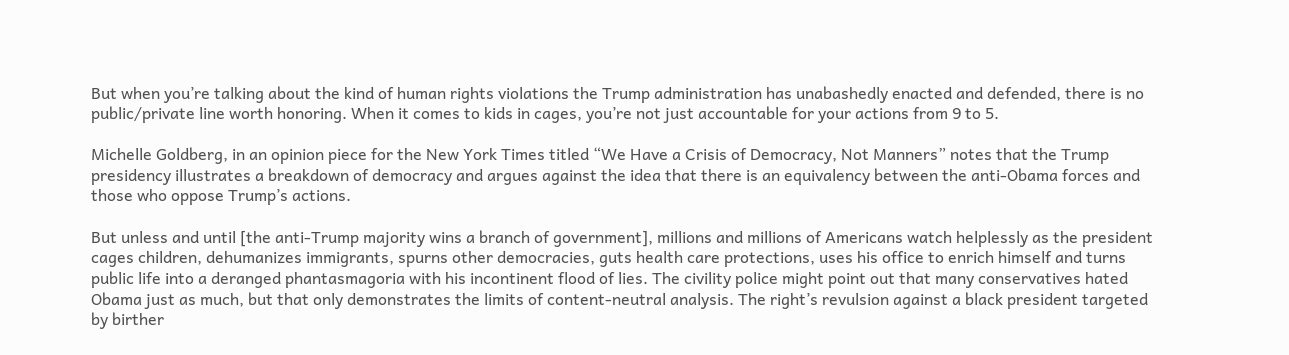But when you’re talking about the kind of human rights violations the Trump administration has unabashedly enacted and defended, there is no public/private line worth honoring. When it comes to kids in cages, you’re not just accountable for your actions from 9 to 5.

Michelle Goldberg, in an opinion piece for the New York Times titled “We Have a Crisis of Democracy, Not Manners” notes that the Trump presidency illustrates a breakdown of democracy and argues against the idea that there is an equivalency between the anti-Obama forces and those who oppose Trump’s actions.

But unless and until [the anti-Trump majority wins a branch of government], millions and millions of Americans watch helplessly as the president cages children, dehumanizes immigrants, spurns other democracies, guts health care protections, uses his office to enrich himself and turns public life into a deranged phantasmagoria with his incontinent flood of lies. The civility police might point out that many conservatives hated Obama just as much, but that only demonstrates the limits of content-neutral analysis. The right’s revulsion against a black president targeted by birther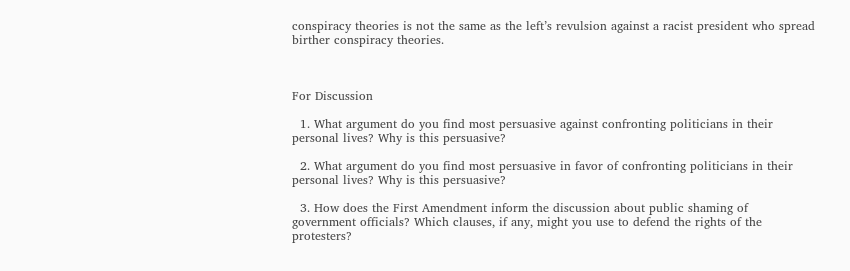conspiracy theories is not the same as the left’s revulsion against a racist president who spread birther conspiracy theories.



For Discussion

  1. What argument do you find most persuasive against confronting politicians in their personal lives? Why is this persuasive?

  2. What argument do you find most persuasive in favor of confronting politicians in their personal lives? Why is this persuasive?

  3. How does the First Amendment inform the discussion about public shaming of government officials? Which clauses, if any, might you use to defend the rights of the protesters?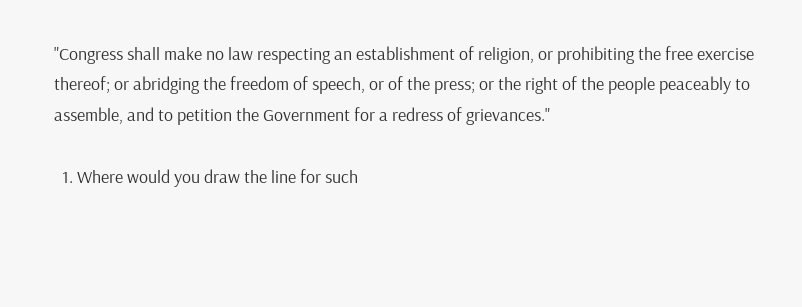"Congress shall make no law respecting an establishment of religion, or prohibiting the free exercise thereof; or abridging the freedom of speech, or of the press; or the right of the people peaceably to assemble, and to petition the Government for a redress of grievances."

  1. Where would you draw the line for such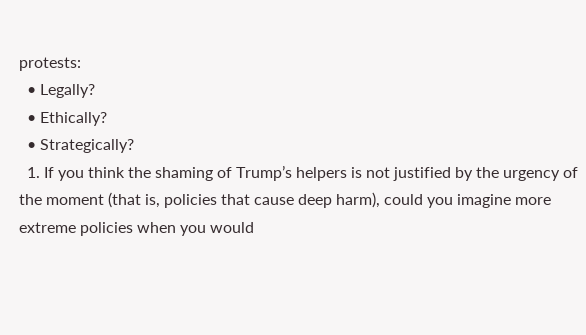protests:
  • Legally?
  • Ethically?
  • Strategically?
  1. If you think the shaming of Trump’s helpers is not justified by the urgency of the moment (that is, policies that cause deep harm), could you imagine more extreme policies when you would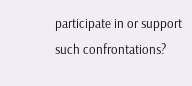participate in or support such confrontations?